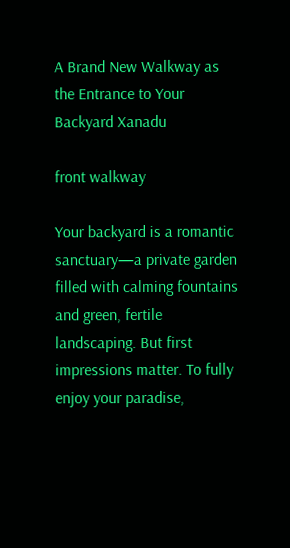A Brand New Walkway as the Entrance to Your Backyard Xanadu

front walkway

Your backyard is a romantic sanctuary—a private garden filled with calming fountains and green, fertile landscaping. But first impressions matter. To fully enjoy your paradise,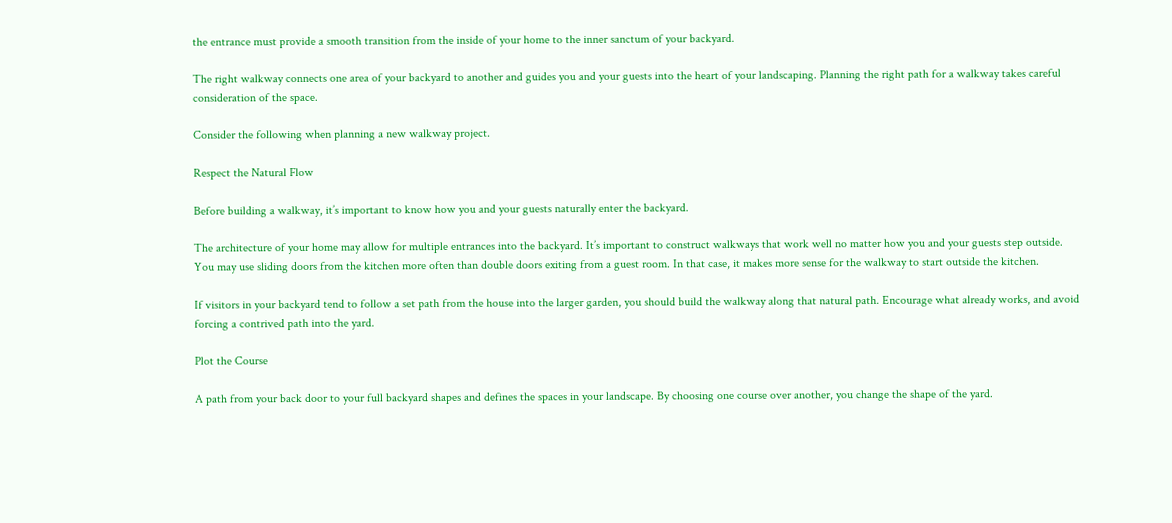the entrance must provide a smooth transition from the inside of your home to the inner sanctum of your backyard.

The right walkway connects one area of your backyard to another and guides you and your guests into the heart of your landscaping. Planning the right path for a walkway takes careful consideration of the space.

Consider the following when planning a new walkway project.

Respect the Natural Flow

Before building a walkway, it’s important to know how you and your guests naturally enter the backyard.

The architecture of your home may allow for multiple entrances into the backyard. It’s important to construct walkways that work well no matter how you and your guests step outside. You may use sliding doors from the kitchen more often than double doors exiting from a guest room. In that case, it makes more sense for the walkway to start outside the kitchen.

If visitors in your backyard tend to follow a set path from the house into the larger garden, you should build the walkway along that natural path. Encourage what already works, and avoid forcing a contrived path into the yard.

Plot the Course

A path from your back door to your full backyard shapes and defines the spaces in your landscape. By choosing one course over another, you change the shape of the yard.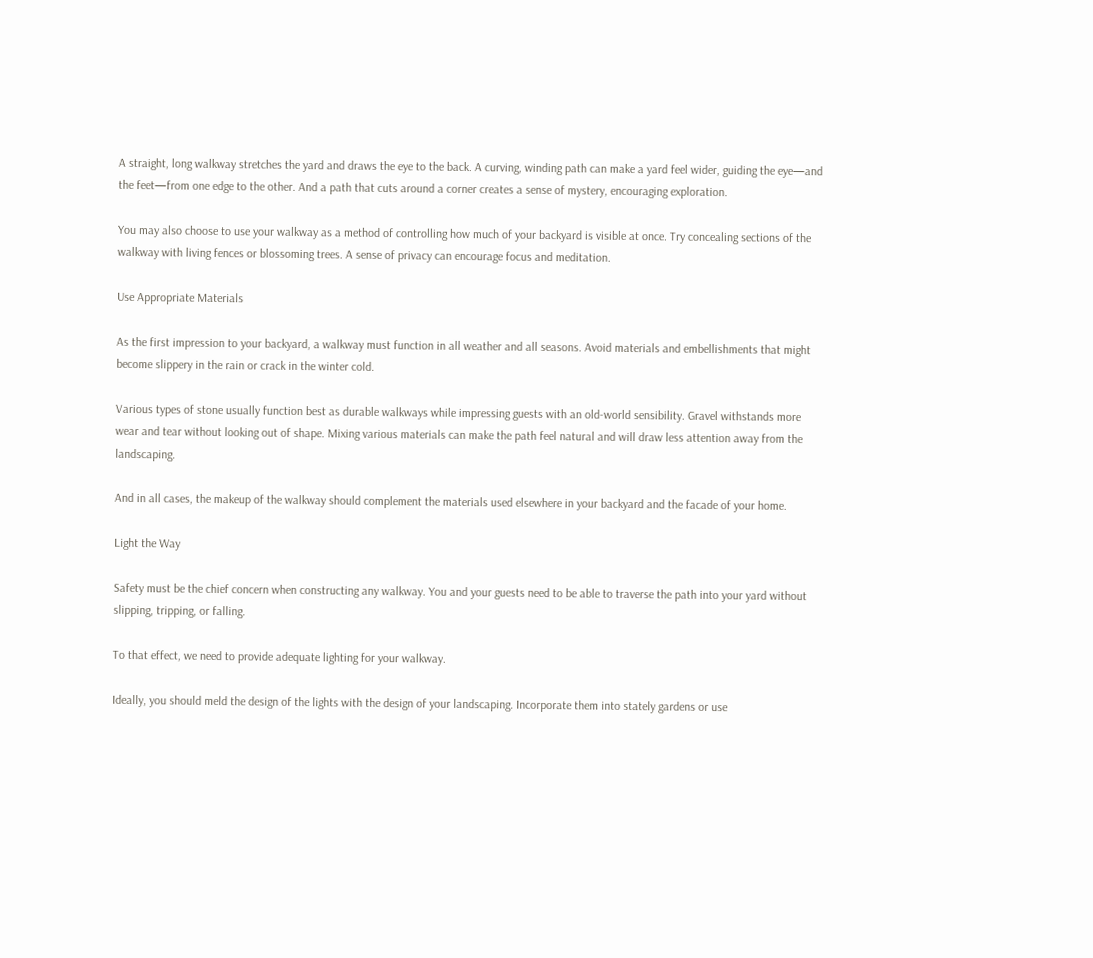A straight, long walkway stretches the yard and draws the eye to the back. A curving, winding path can make a yard feel wider, guiding the eye—and the feet—from one edge to the other. And a path that cuts around a corner creates a sense of mystery, encouraging exploration.

You may also choose to use your walkway as a method of controlling how much of your backyard is visible at once. Try concealing sections of the walkway with living fences or blossoming trees. A sense of privacy can encourage focus and meditation.

Use Appropriate Materials

As the first impression to your backyard, a walkway must function in all weather and all seasons. Avoid materials and embellishments that might become slippery in the rain or crack in the winter cold.

Various types of stone usually function best as durable walkways while impressing guests with an old-world sensibility. Gravel withstands more wear and tear without looking out of shape. Mixing various materials can make the path feel natural and will draw less attention away from the landscaping.

And in all cases, the makeup of the walkway should complement the materials used elsewhere in your backyard and the facade of your home.

Light the Way

Safety must be the chief concern when constructing any walkway. You and your guests need to be able to traverse the path into your yard without slipping, tripping, or falling.

To that effect, we need to provide adequate lighting for your walkway.

Ideally, you should meld the design of the lights with the design of your landscaping. Incorporate them into stately gardens or use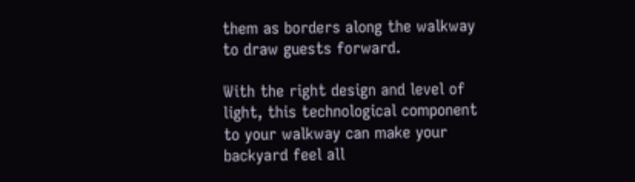them as borders along the walkway to draw guests forward.

With the right design and level of light, this technological component to your walkway can make your backyard feel all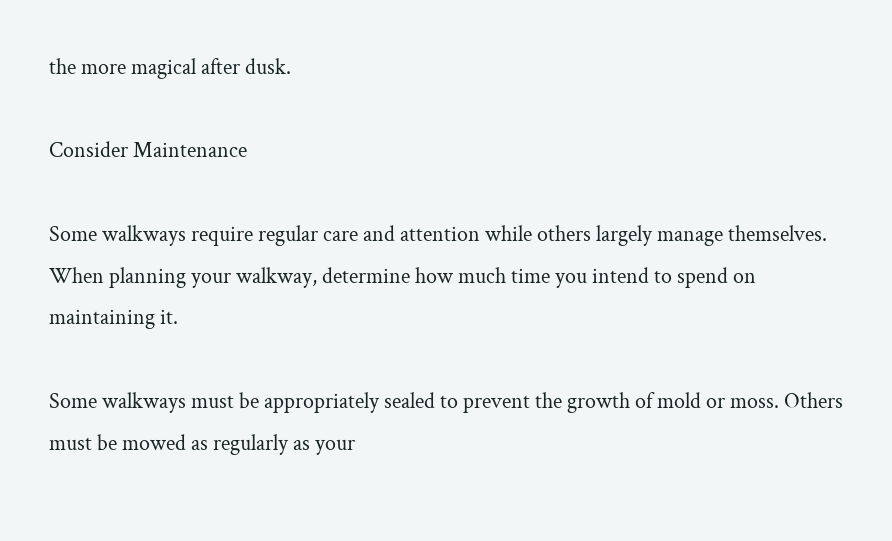the more magical after dusk.

Consider Maintenance

Some walkways require regular care and attention while others largely manage themselves. When planning your walkway, determine how much time you intend to spend on maintaining it.

Some walkways must be appropriately sealed to prevent the growth of mold or moss. Others must be mowed as regularly as your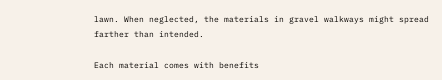lawn. When neglected, the materials in gravel walkways might spread farther than intended.

Each material comes with benefits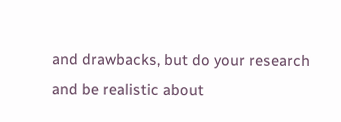and drawbacks, but do your research and be realistic about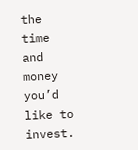the time and money you’d like to invest.